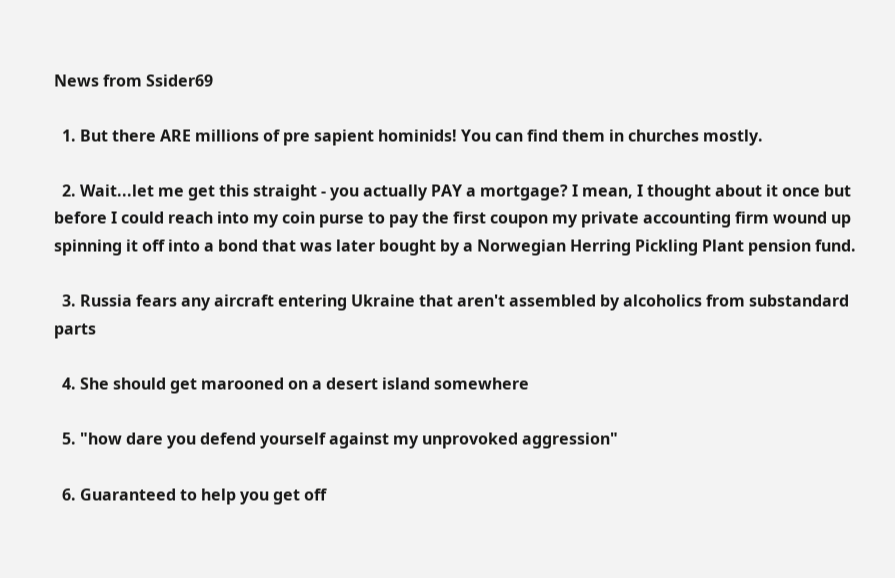News from Ssider69

  1. But there ARE millions of pre sapient hominids! You can find them in churches mostly.

  2. Wait...let me get this straight - you actually PAY a mortgage? I mean, I thought about it once but before I could reach into my coin purse to pay the first coupon my private accounting firm wound up spinning it off into a bond that was later bought by a Norwegian Herring Pickling Plant pension fund.

  3. Russia fears any aircraft entering Ukraine that aren't assembled by alcoholics from substandard parts

  4. She should get marooned on a desert island somewhere

  5. "how dare you defend yourself against my unprovoked aggression"

  6. Guaranteed to help you get off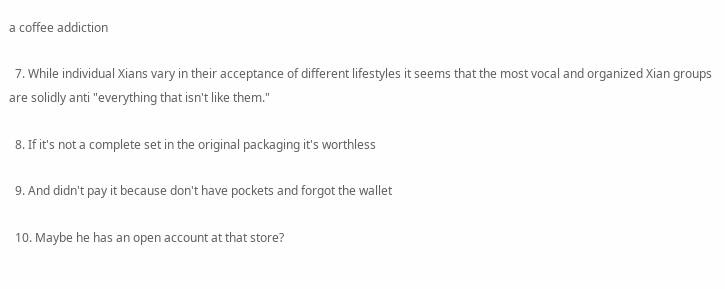a coffee addiction

  7. While individual Xians vary in their acceptance of different lifestyles it seems that the most vocal and organized Xian groups are solidly anti "everything that isn't like them."

  8. If it's not a complete set in the original packaging it's worthless

  9. And didn't pay it because don't have pockets and forgot the wallet

  10. Maybe he has an open account at that store?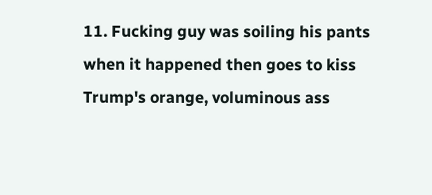11. Fucking guy was soiling his pants when it happened then goes to kiss Trump's orange, voluminous ass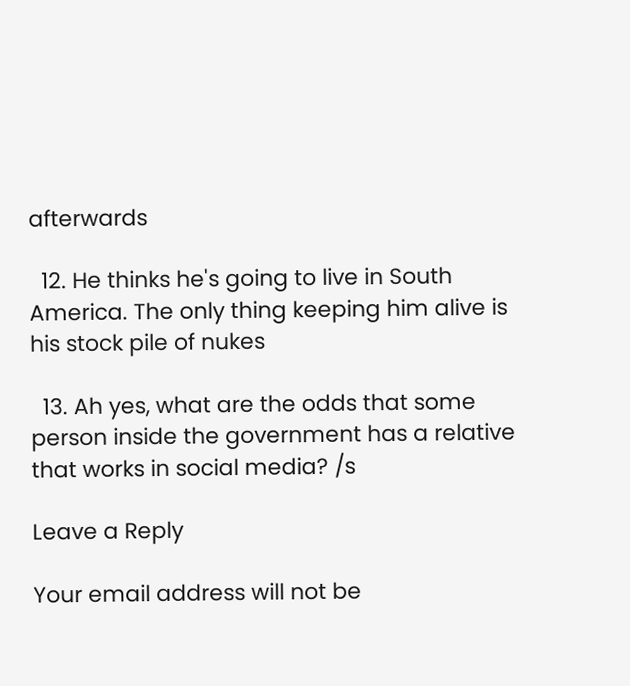afterwards

  12. He thinks he's going to live in South America. The only thing keeping him alive is his stock pile of nukes

  13. Ah yes, what are the odds that some person inside the government has a relative that works in social media? /s

Leave a Reply

Your email address will not be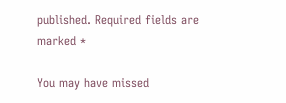published. Required fields are marked *

You may have missed